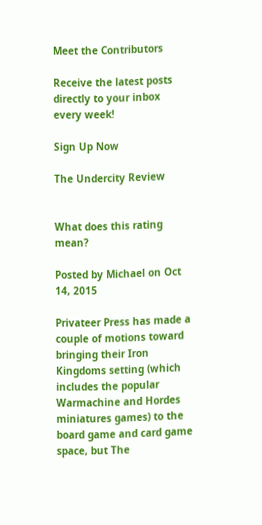Meet the Contributors

Receive the latest posts directly to your inbox every week!

Sign Up Now

The Undercity Review


What does this rating mean?

Posted by Michael on Oct 14, 2015

Privateer Press has made a couple of motions toward bringing their Iron Kingdoms setting (which includes the popular Warmachine and Hordes miniatures games) to the board game and card game space, but The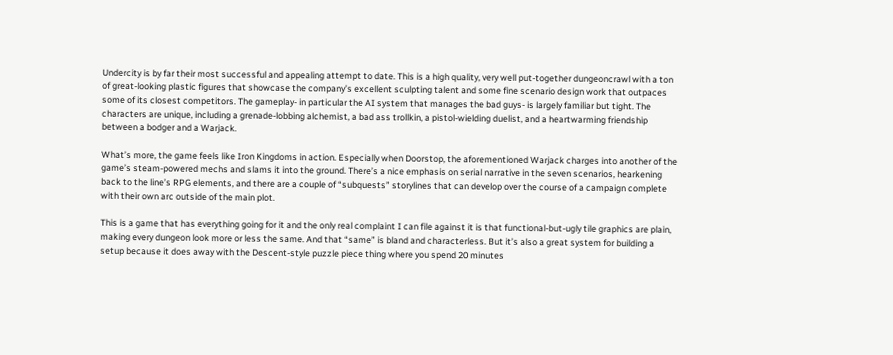Undercity is by far their most successful and appealing attempt to date. This is a high quality, very well put-together dungeoncrawl with a ton of great-looking plastic figures that showcase the company’s excellent sculpting talent and some fine scenario design work that outpaces some of its closest competitors. The gameplay- in particular the AI system that manages the bad guys- is largely familiar but tight. The characters are unique, including a grenade-lobbing alchemist, a bad ass trollkin, a pistol-wielding duelist, and a heartwarming friendship between a bodger and a Warjack.

What’s more, the game feels like Iron Kingdoms in action. Especially when Doorstop, the aforementioned Warjack charges into another of the game’s steam-powered mechs and slams it into the ground. There’s a nice emphasis on serial narrative in the seven scenarios, hearkening back to the line’s RPG elements, and there are a couple of “subquests” storylines that can develop over the course of a campaign complete with their own arc outside of the main plot.

This is a game that has everything going for it and the only real complaint I can file against it is that functional-but-ugly tile graphics are plain, making every dungeon look more or less the same. And that “same” is bland and characterless. But it’s also a great system for building a setup because it does away with the Descent-style puzzle piece thing where you spend 20 minutes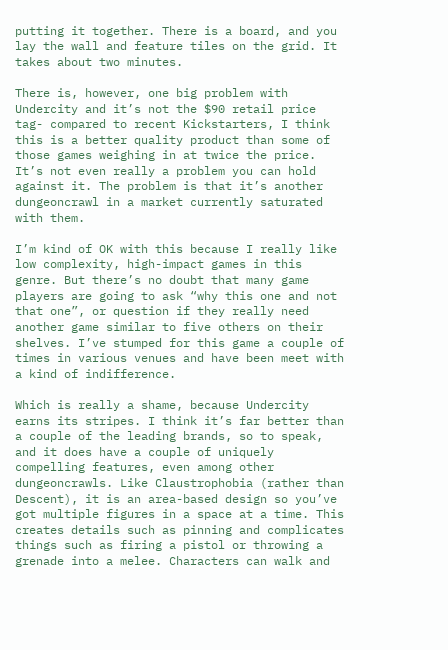putting it together. There is a board, and you lay the wall and feature tiles on the grid. It takes about two minutes.

There is, however, one big problem with Undercity and it’s not the $90 retail price tag- compared to recent Kickstarters, I think this is a better quality product than some of those games weighing in at twice the price. It’s not even really a problem you can hold against it. The problem is that it’s another dungeoncrawl in a market currently saturated with them.

I’m kind of OK with this because I really like low complexity, high-impact games in this genre. But there’s no doubt that many game players are going to ask “why this one and not that one”, or question if they really need another game similar to five others on their shelves. I’ve stumped for this game a couple of times in various venues and have been meet with a kind of indifference.

Which is really a shame, because Undercity earns its stripes. I think it’s far better than a couple of the leading brands, so to speak, and it does have a couple of uniquely compelling features, even among other dungeoncrawls. Like Claustrophobia (rather than Descent), it is an area-based design so you’ve got multiple figures in a space at a time. This creates details such as pinning and complicates things such as firing a pistol or throwing a grenade into a melee. Characters can walk and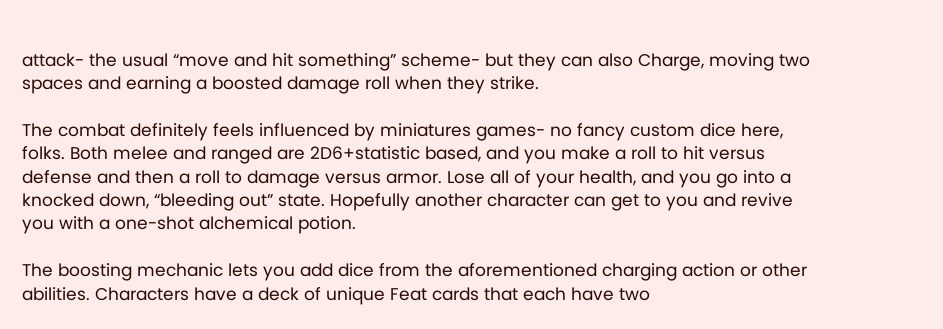attack- the usual “move and hit something” scheme- but they can also Charge, moving two spaces and earning a boosted damage roll when they strike.

The combat definitely feels influenced by miniatures games- no fancy custom dice here, folks. Both melee and ranged are 2D6+statistic based, and you make a roll to hit versus defense and then a roll to damage versus armor. Lose all of your health, and you go into a knocked down, “bleeding out” state. Hopefully another character can get to you and revive you with a one-shot alchemical potion.

The boosting mechanic lets you add dice from the aforementioned charging action or other abilities. Characters have a deck of unique Feat cards that each have two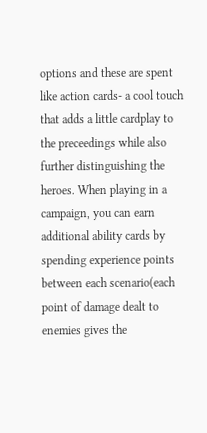options and these are spent like action cards- a cool touch that adds a little cardplay to the preceedings while also further distinguishing the heroes. When playing in a campaign, you can earn additional ability cards by spending experience points between each scenario(each point of damage dealt to enemies gives the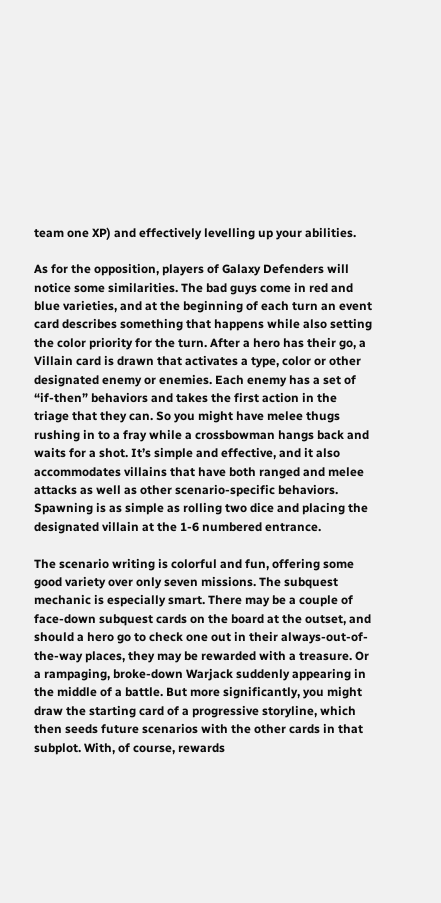team one XP) and effectively levelling up your abilities.

As for the opposition, players of Galaxy Defenders will notice some similarities. The bad guys come in red and blue varieties, and at the beginning of each turn an event card describes something that happens while also setting the color priority for the turn. After a hero has their go, a Villain card is drawn that activates a type, color or other designated enemy or enemies. Each enemy has a set of “if-then” behaviors and takes the first action in the triage that they can. So you might have melee thugs rushing in to a fray while a crossbowman hangs back and waits for a shot. It’s simple and effective, and it also accommodates villains that have both ranged and melee attacks as well as other scenario-specific behaviors. Spawning is as simple as rolling two dice and placing the designated villain at the 1-6 numbered entrance.

The scenario writing is colorful and fun, offering some good variety over only seven missions. The subquest mechanic is especially smart. There may be a couple of face-down subquest cards on the board at the outset, and should a hero go to check one out in their always-out-of-the-way places, they may be rewarded with a treasure. Or a rampaging, broke-down Warjack suddenly appearing in the middle of a battle. But more significantly, you might draw the starting card of a progressive storyline, which then seeds future scenarios with the other cards in that subplot. With, of course, rewards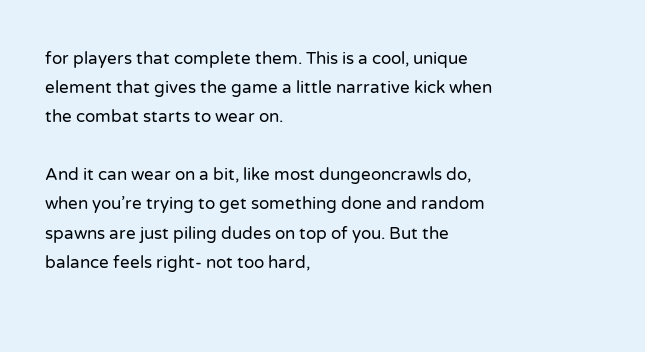for players that complete them. This is a cool, unique element that gives the game a little narrative kick when the combat starts to wear on.

And it can wear on a bit, like most dungeoncrawls do, when you’re trying to get something done and random spawns are just piling dudes on top of you. But the balance feels right- not too hard,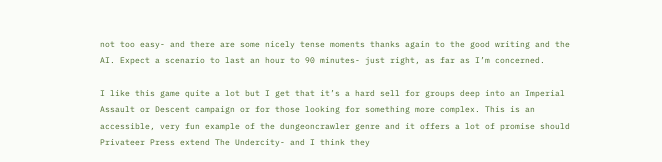not too easy- and there are some nicely tense moments thanks again to the good writing and the AI. Expect a scenario to last an hour to 90 minutes- just right, as far as I’m concerned.

I like this game quite a lot but I get that it’s a hard sell for groups deep into an Imperial Assault or Descent campaign or for those looking for something more complex. This is an accessible, very fun example of the dungeoncrawler genre and it offers a lot of promise should Privateer Press extend The Undercity- and I think they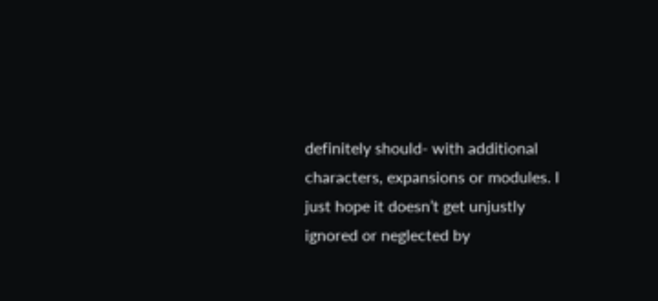definitely should- with additional characters, expansions or modules. I just hope it doesn’t get unjustly ignored or neglected by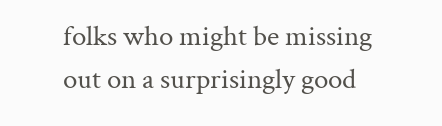folks who might be missing out on a surprisingly good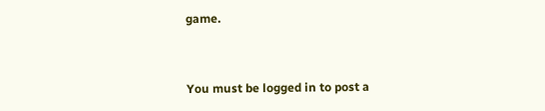game.


You must be logged in to post a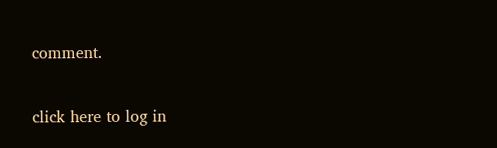comment.

click here to log in